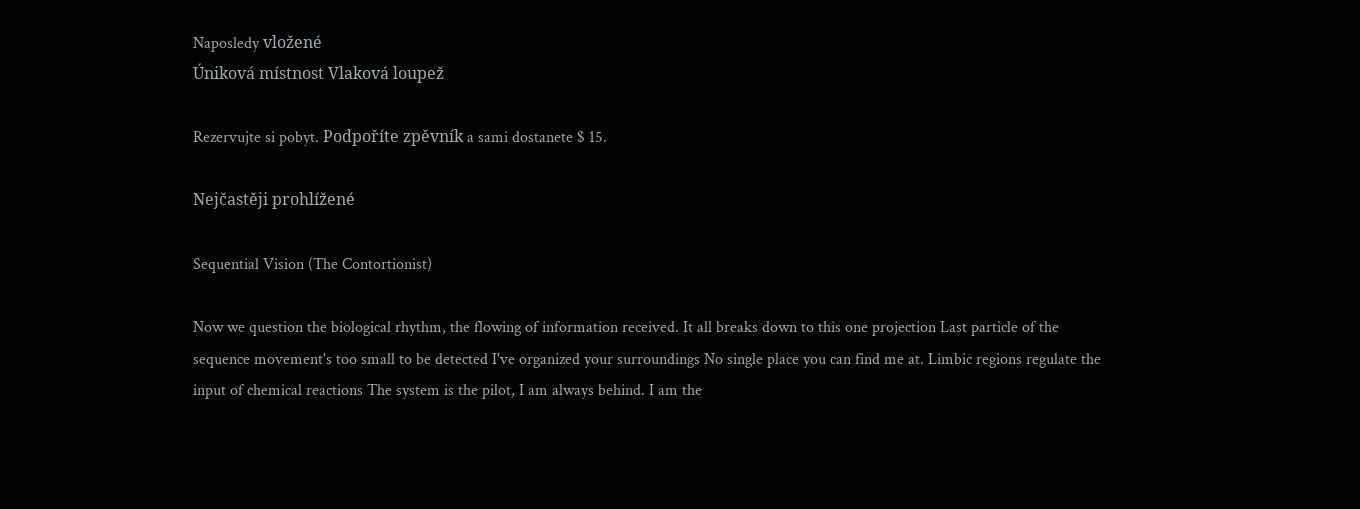Naposledy vložené
Úniková místnost Vlaková loupež

Rezervujte si pobyt. Podpoříte zpěvník a sami dostanete $ 15.

Nejčastěji prohlížené

Sequential Vision (The Contortionist)

Now we question the biological rhythm, the flowing of information received. It all breaks down to this one projection Last particle of the sequence movement's too small to be detected I've organized your surroundings No single place you can find me at. Limbic regions regulate the input of chemical reactions The system is the pilot, I am always behind. I am the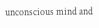unconscious mind and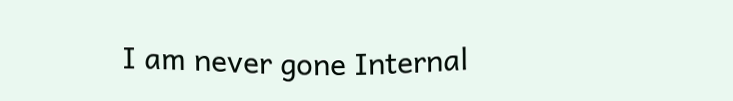I am never gone Internal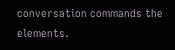conversation commands the elements.